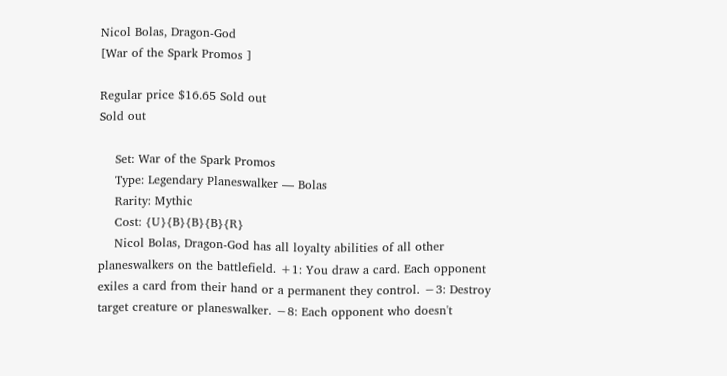Nicol Bolas, Dragon-God
[War of the Spark Promos ]

Regular price $16.65 Sold out
Sold out

    Set: War of the Spark Promos
    Type: Legendary Planeswalker — Bolas
    Rarity: Mythic
    Cost: {U}{B}{B}{B}{R}
    Nicol Bolas, Dragon-God has all loyalty abilities of all other planeswalkers on the battlefield. +1: You draw a card. Each opponent exiles a card from their hand or a permanent they control. −3: Destroy target creature or planeswalker. −8: Each opponent who doesn't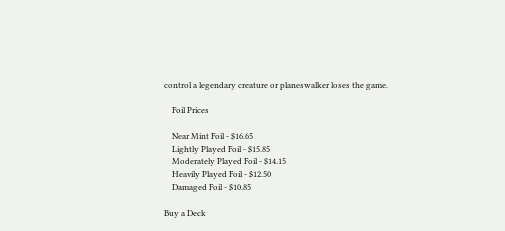control a legendary creature or planeswalker loses the game.

    Foil Prices

    Near Mint Foil - $16.65
    Lightly Played Foil - $15.85
    Moderately Played Foil - $14.15
    Heavily Played Foil - $12.50
    Damaged Foil - $10.85

Buy a Deck